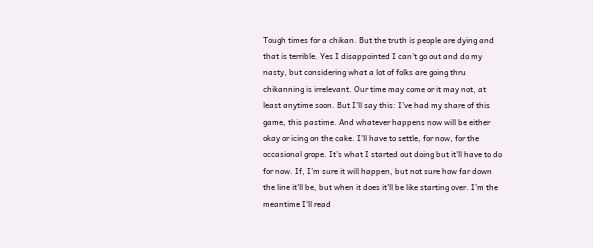Tough times for a chikan. But the truth is people are dying and that is terrible. Yes I disappointed I can't go out and do my nasty, but considering what a lot of folks are going thru chikanning is irrelevant. Our time may come or it may not, at least anytime soon. But I'll say this: I've had my share of this game, this pastime. And whatever happens now will be either okay or icing on the cake. I'll have to settle, for now, for the occasional grope. It's what I started out doing but it'll have to do for now. If, I'm sure it will happen, but not sure how far down the line it'll be, but when it does it'll be like starting over. I'm the meantime I'll read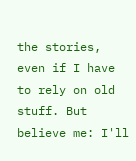the stories, even if I have to rely on old stuff. But believe me: I'll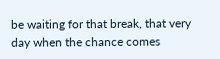be waiting for that break, that very day when the chance comes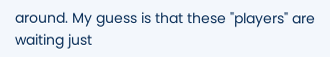around. My guess is that these "players" are waiting just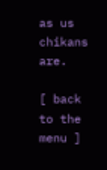as us chikans are.

[ back to the menu ]